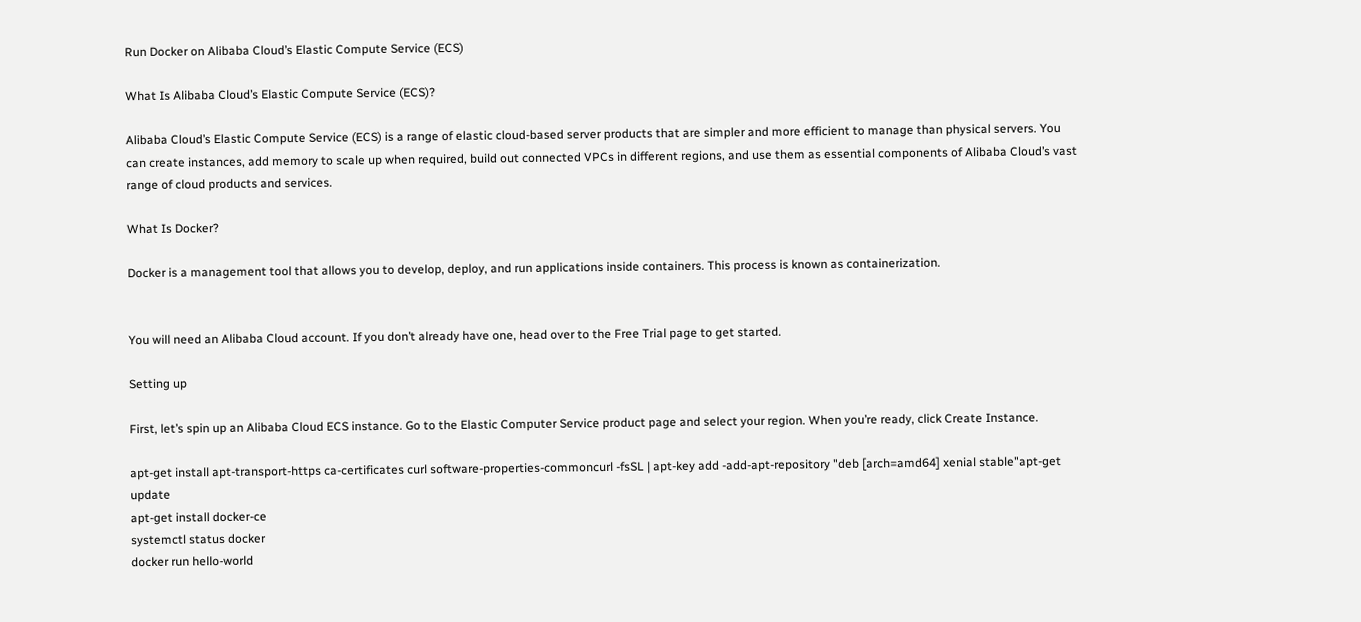Run Docker on Alibaba Cloud’s Elastic Compute Service (ECS)

What Is Alibaba Cloud’s Elastic Compute Service (ECS)?

Alibaba Cloud’s Elastic Compute Service (ECS) is a range of elastic cloud-based server products that are simpler and more efficient to manage than physical servers. You can create instances, add memory to scale up when required, build out connected VPCs in different regions, and use them as essential components of Alibaba Cloud’s vast range of cloud products and services.

What Is Docker?

Docker is a management tool that allows you to develop, deploy, and run applications inside containers. This process is known as containerization.


You will need an Alibaba Cloud account. If you don’t already have one, head over to the Free Trial page to get started.

Setting up

First, let’s spin up an Alibaba Cloud ECS instance. Go to the Elastic Computer Service product page and select your region. When you’re ready, click Create Instance.

apt-get install apt-transport-https ca-certificates curl software-properties-commoncurl -fsSL | apt-key add -add-apt-repository "deb [arch=amd64] xenial stable"apt-get update
apt-get install docker-ce
systemctl status docker
docker run hello-world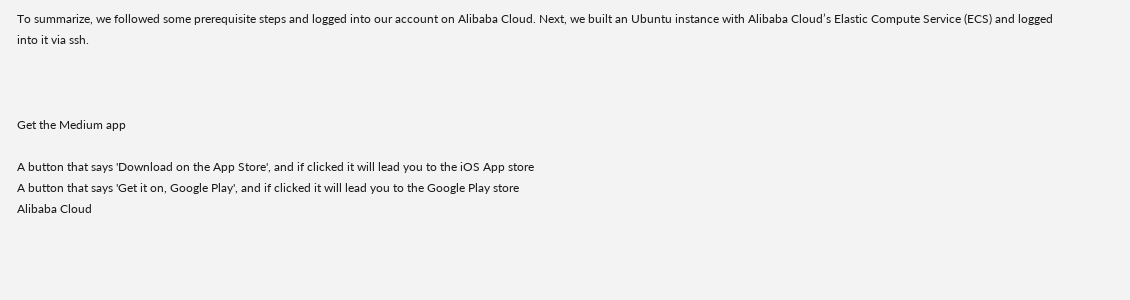To summarize, we followed some prerequisite steps and logged into our account on Alibaba Cloud. Next, we built an Ubuntu instance with Alibaba Cloud’s Elastic Compute Service (ECS) and logged into it via ssh.



Get the Medium app

A button that says 'Download on the App Store', and if clicked it will lead you to the iOS App store
A button that says 'Get it on, Google Play', and if clicked it will lead you to the Google Play store
Alibaba Cloud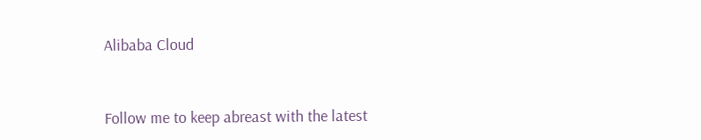Alibaba Cloud


Follow me to keep abreast with the latest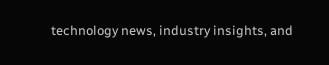technology news, industry insights, and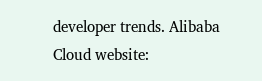developer trends. Alibaba Cloud website: